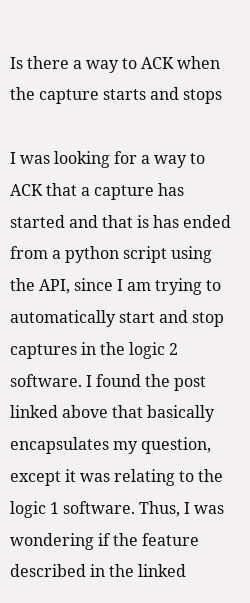Is there a way to ACK when the capture starts and stops

I was looking for a way to ACK that a capture has started and that is has ended from a python script using the API, since I am trying to automatically start and stop captures in the logic 2 software. I found the post linked above that basically encapsulates my question, except it was relating to the logic 1 software. Thus, I was wondering if the feature described in the linked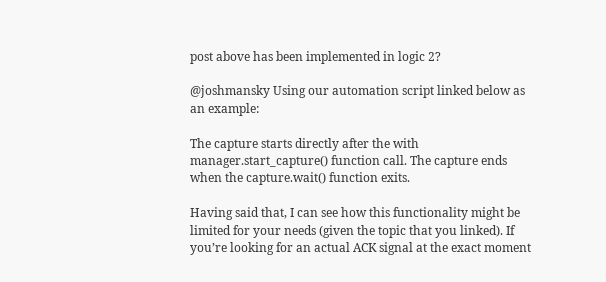post above has been implemented in logic 2?

@joshmansky Using our automation script linked below as an example:

The capture starts directly after the with manager.start_capture() function call. The capture ends when the capture.wait() function exits.

Having said that, I can see how this functionality might be limited for your needs (given the topic that you linked). If you’re looking for an actual ACK signal at the exact moment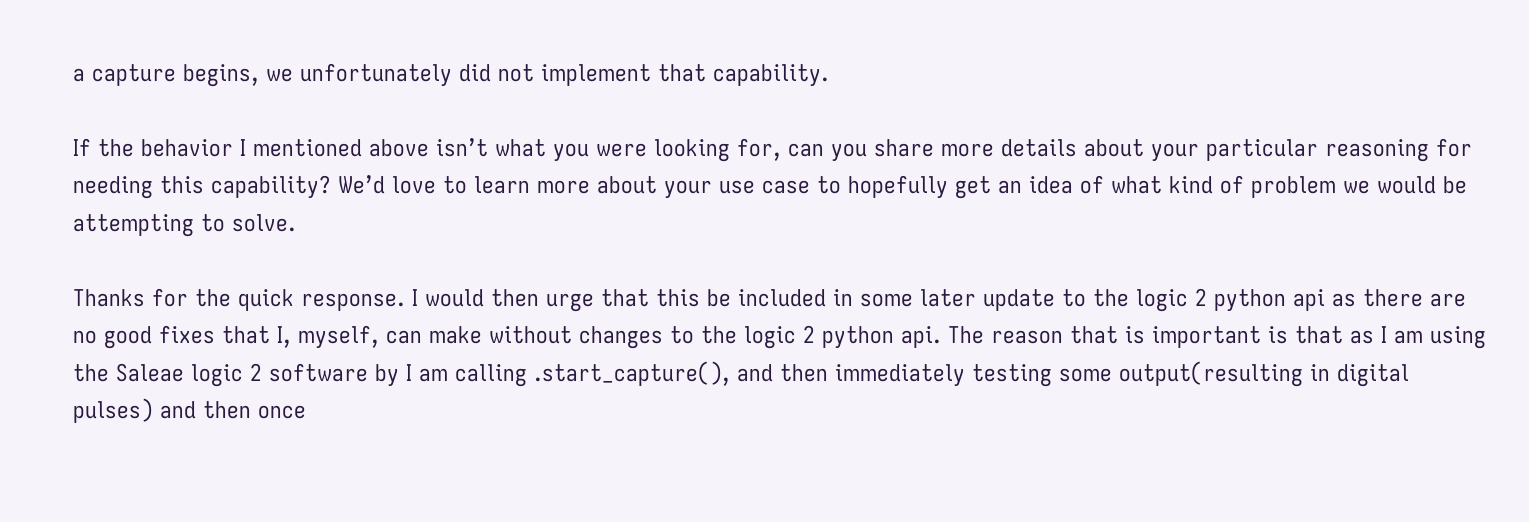a capture begins, we unfortunately did not implement that capability.

If the behavior I mentioned above isn’t what you were looking for, can you share more details about your particular reasoning for needing this capability? We’d love to learn more about your use case to hopefully get an idea of what kind of problem we would be attempting to solve.

Thanks for the quick response. I would then urge that this be included in some later update to the logic 2 python api as there are no good fixes that I, myself, can make without changes to the logic 2 python api. The reason that is important is that as I am using the Saleae logic 2 software by I am calling .start_capture(), and then immediately testing some output(resulting in digital pulses) and then once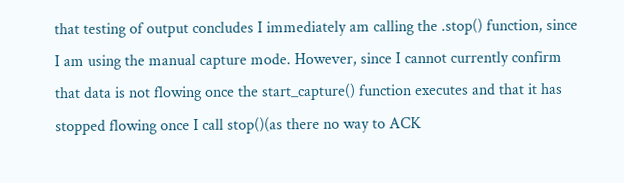that testing of output concludes I immediately am calling the .stop() function, since I am using the manual capture mode. However, since I cannot currently confirm that data is not flowing once the start_capture() function executes and that it has stopped flowing once I call stop()(as there no way to ACK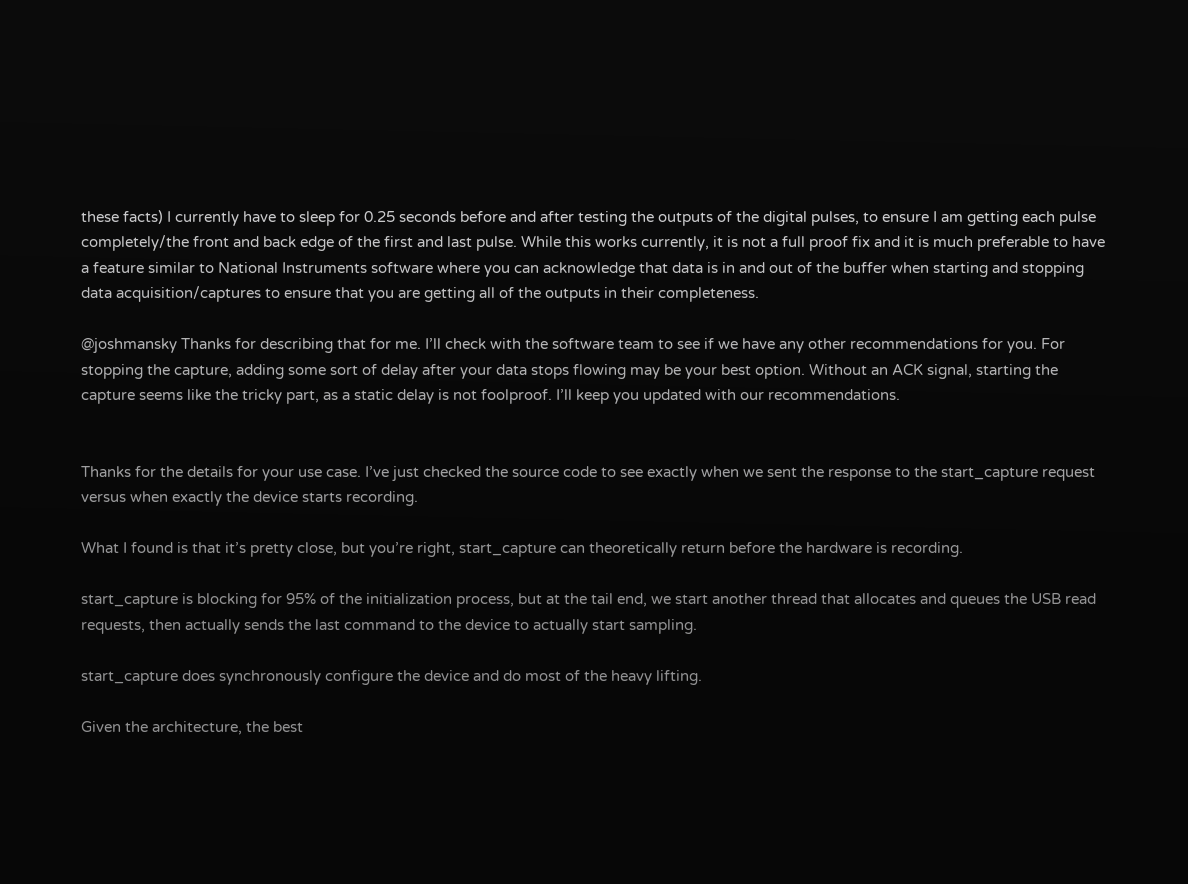these facts) I currently have to sleep for 0.25 seconds before and after testing the outputs of the digital pulses, to ensure I am getting each pulse completely/the front and back edge of the first and last pulse. While this works currently, it is not a full proof fix and it is much preferable to have a feature similar to National Instruments software where you can acknowledge that data is in and out of the buffer when starting and stopping data acquisition/captures to ensure that you are getting all of the outputs in their completeness.

@joshmansky Thanks for describing that for me. I’ll check with the software team to see if we have any other recommendations for you. For stopping the capture, adding some sort of delay after your data stops flowing may be your best option. Without an ACK signal, starting the capture seems like the tricky part, as a static delay is not foolproof. I’ll keep you updated with our recommendations.


Thanks for the details for your use case. I’ve just checked the source code to see exactly when we sent the response to the start_capture request versus when exactly the device starts recording.

What I found is that it’s pretty close, but you’re right, start_capture can theoretically return before the hardware is recording.

start_capture is blocking for 95% of the initialization process, but at the tail end, we start another thread that allocates and queues the USB read requests, then actually sends the last command to the device to actually start sampling.

start_capture does synchronously configure the device and do most of the heavy lifting.

Given the architecture, the best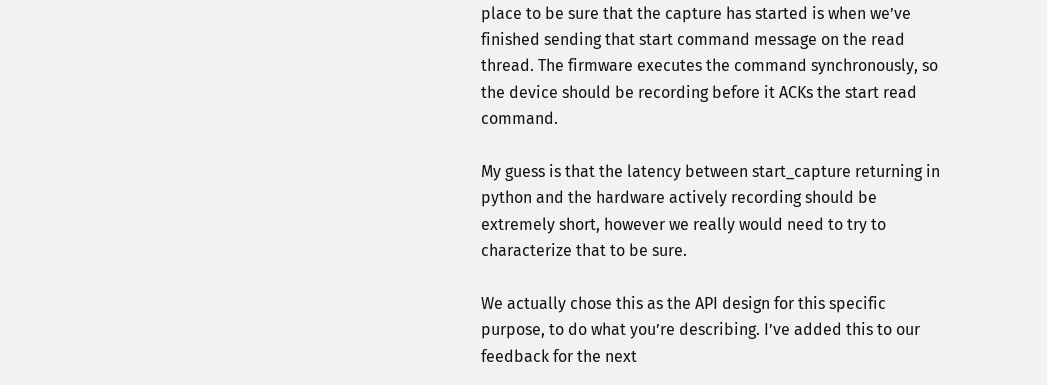place to be sure that the capture has started is when we’ve finished sending that start command message on the read thread. The firmware executes the command synchronously, so the device should be recording before it ACKs the start read command.

My guess is that the latency between start_capture returning in python and the hardware actively recording should be extremely short, however we really would need to try to characterize that to be sure.

We actually chose this as the API design for this specific purpose, to do what you’re describing. I’ve added this to our feedback for the next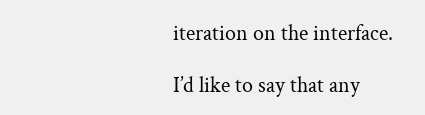iteration on the interface.

I’d like to say that any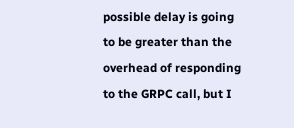possible delay is going to be greater than the overhead of responding to the GRPC call, but I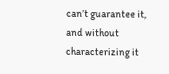can’t guarantee it, and without characterizing it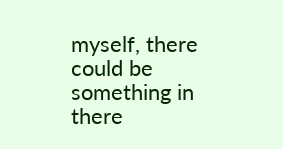myself, there could be something in there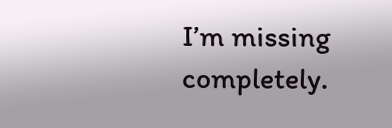I’m missing completely.